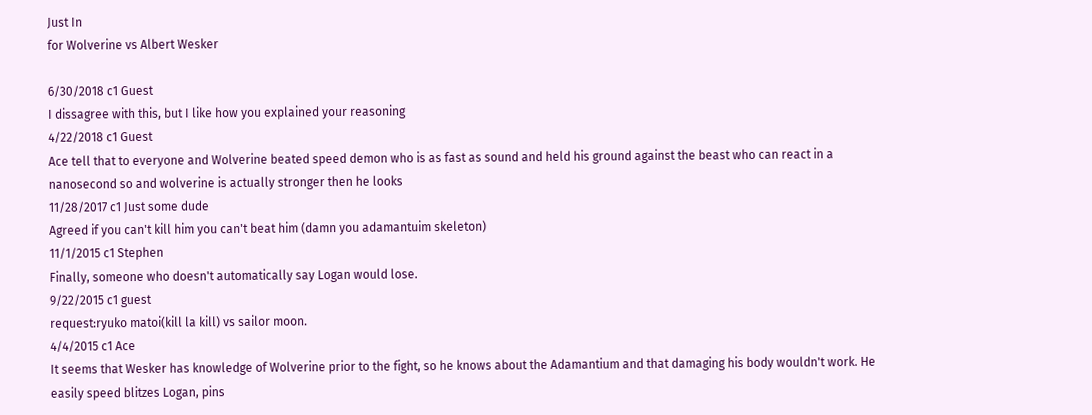Just In
for Wolverine vs Albert Wesker

6/30/2018 c1 Guest
I dissagree with this, but I like how you explained your reasoning
4/22/2018 c1 Guest
Ace tell that to everyone and Wolverine beated speed demon who is as fast as sound and held his ground against the beast who can react in a nanosecond so and wolverine is actually stronger then he looks
11/28/2017 c1 Just some dude
Agreed if you can't kill him you can't beat him (damn you adamantuim skeleton)
11/1/2015 c1 Stephen
Finally, someone who doesn't automatically say Logan would lose.
9/22/2015 c1 guest
request:ryuko matoi(kill la kill) vs sailor moon.
4/4/2015 c1 Ace
It seems that Wesker has knowledge of Wolverine prior to the fight, so he knows about the Adamantium and that damaging his body wouldn't work. He easily speed blitzes Logan, pins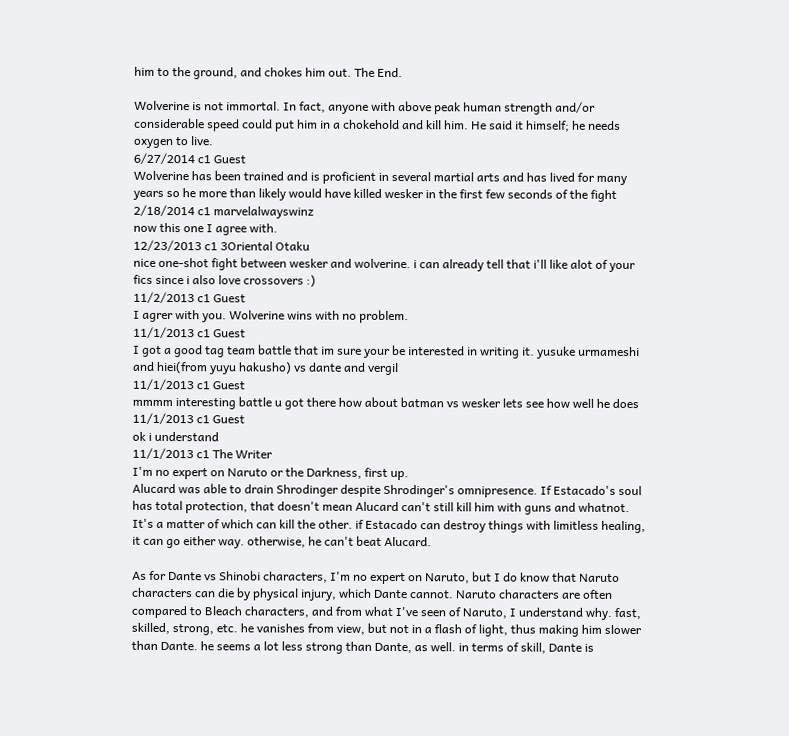him to the ground, and chokes him out. The End.

Wolverine is not immortal. In fact, anyone with above peak human strength and/or considerable speed could put him in a chokehold and kill him. He said it himself; he needs oxygen to live.
6/27/2014 c1 Guest
Wolverine has been trained and is proficient in several martial arts and has lived for many years so he more than likely would have killed wesker in the first few seconds of the fight
2/18/2014 c1 marvelalwayswinz
now this one I agree with.
12/23/2013 c1 3Oriental Otaku
nice one-shot fight between wesker and wolverine. i can already tell that i'll like alot of your fics since i also love crossovers :)
11/2/2013 c1 Guest
I agrer with you. Wolverine wins with no problem.
11/1/2013 c1 Guest
I got a good tag team battle that im sure your be interested in writing it. yusuke urmameshi and hiei(from yuyu hakusho) vs dante and vergil
11/1/2013 c1 Guest
mmmm interesting battle u got there how about batman vs wesker lets see how well he does
11/1/2013 c1 Guest
ok i understand
11/1/2013 c1 The Writer
I'm no expert on Naruto or the Darkness, first up.
Alucard was able to drain Shrodinger despite Shrodinger's omnipresence. If Estacado's soul has total protection, that doesn't mean Alucard can't still kill him with guns and whatnot. It's a matter of which can kill the other. if Estacado can destroy things with limitless healing, it can go either way. otherwise, he can't beat Alucard.

As for Dante vs Shinobi characters, I'm no expert on Naruto, but I do know that Naruto characters can die by physical injury, which Dante cannot. Naruto characters are often compared to Bleach characters, and from what I've seen of Naruto, I understand why. fast, skilled, strong, etc. he vanishes from view, but not in a flash of light, thus making him slower than Dante. he seems a lot less strong than Dante, as well. in terms of skill, Dante is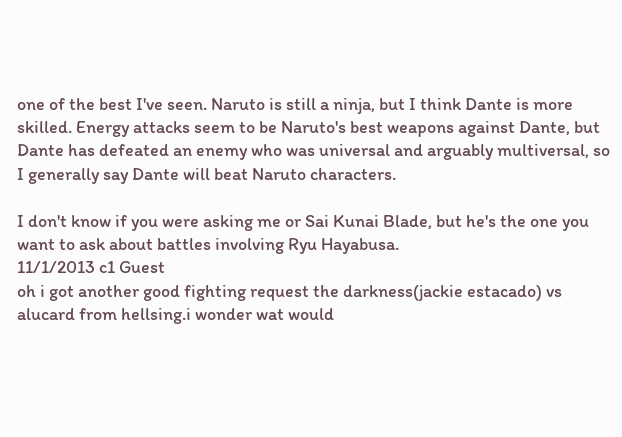one of the best I've seen. Naruto is still a ninja, but I think Dante is more skilled. Energy attacks seem to be Naruto's best weapons against Dante, but Dante has defeated an enemy who was universal and arguably multiversal, so I generally say Dante will beat Naruto characters.

I don't know if you were asking me or Sai Kunai Blade, but he's the one you want to ask about battles involving Ryu Hayabusa.
11/1/2013 c1 Guest
oh i got another good fighting request the darkness(jackie estacado) vs alucard from hellsing.i wonder wat would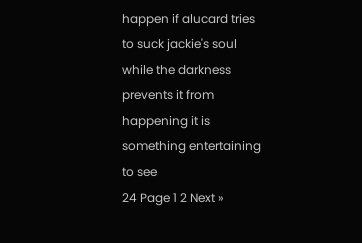happen if alucard tries to suck jackie's soul while the darkness prevents it from happening it is something entertaining to see
24 Page 1 2 Next »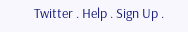Twitter . Help . Sign Up .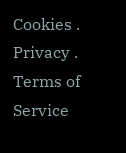Cookies . Privacy . Terms of Service